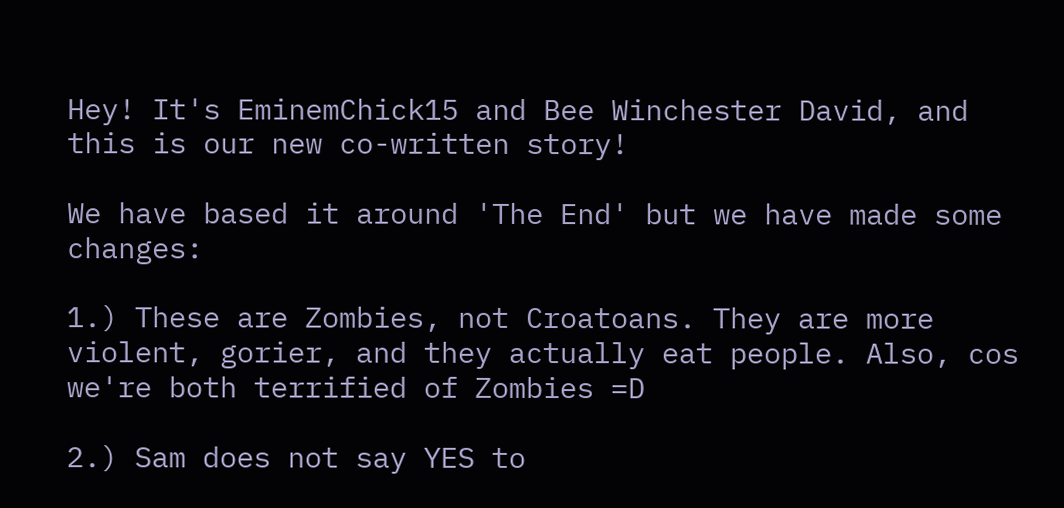Hey! It's EminemChick15 and Bee Winchester David, and this is our new co-written story!

We have based it around 'The End' but we have made some changes:

1.) These are Zombies, not Croatoans. They are more violent, gorier, and they actually eat people. Also, cos we're both terrified of Zombies =D

2.) Sam does not say YES to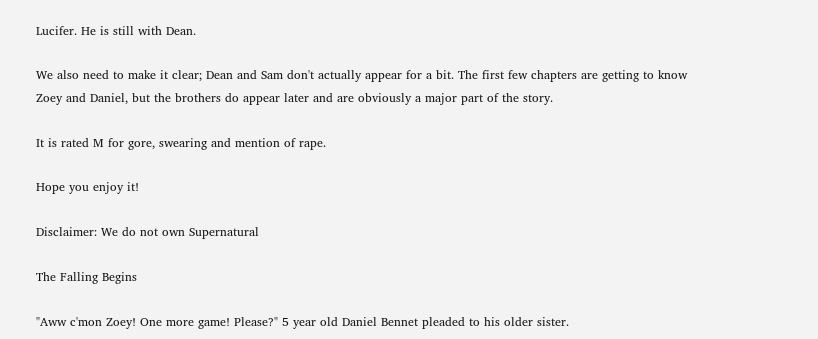Lucifer. He is still with Dean.

We also need to make it clear; Dean and Sam don't actually appear for a bit. The first few chapters are getting to know Zoey and Daniel, but the brothers do appear later and are obviously a major part of the story.

It is rated M for gore, swearing and mention of rape.

Hope you enjoy it!

Disclaimer: We do not own Supernatural

The Falling Begins

"Aww c'mon Zoey! One more game! Please?" 5 year old Daniel Bennet pleaded to his older sister.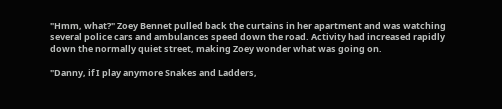"Hmm, what?" Zoey Bennet pulled back the curtains in her apartment and was watching several police cars and ambulances speed down the road. Activity had increased rapidly down the normally quiet street, making Zoey wonder what was going on.

"Danny, if I play anymore Snakes and Ladders,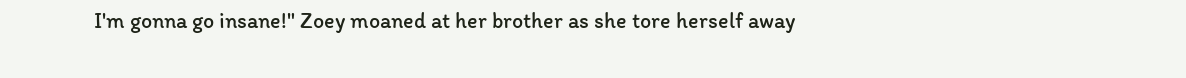I'm gonna go insane!" Zoey moaned at her brother as she tore herself away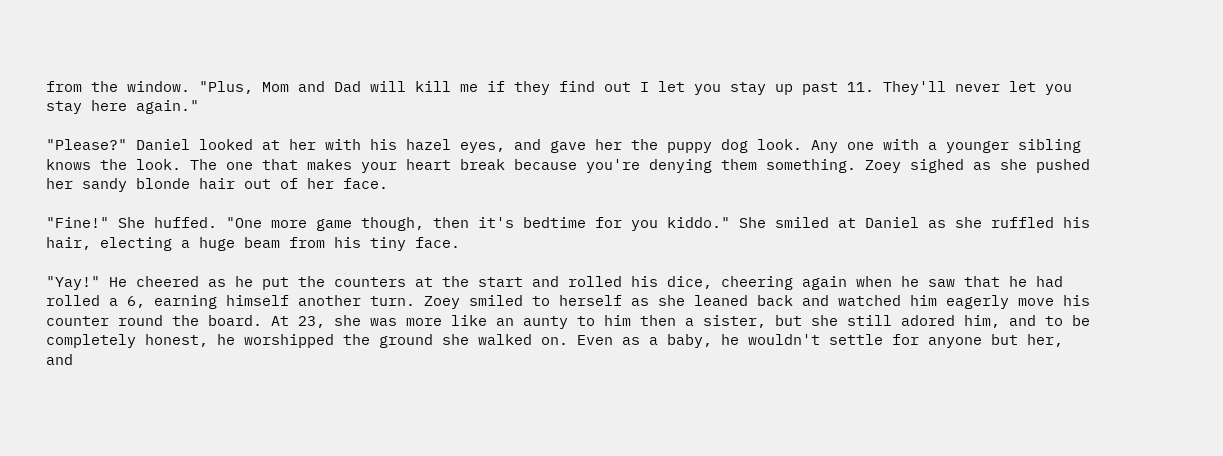from the window. "Plus, Mom and Dad will kill me if they find out I let you stay up past 11. They'll never let you stay here again."

"Please?" Daniel looked at her with his hazel eyes, and gave her the puppy dog look. Any one with a younger sibling knows the look. The one that makes your heart break because you're denying them something. Zoey sighed as she pushed her sandy blonde hair out of her face.

"Fine!" She huffed. "One more game though, then it's bedtime for you kiddo." She smiled at Daniel as she ruffled his hair, electing a huge beam from his tiny face.

"Yay!" He cheered as he put the counters at the start and rolled his dice, cheering again when he saw that he had rolled a 6, earning himself another turn. Zoey smiled to herself as she leaned back and watched him eagerly move his counter round the board. At 23, she was more like an aunty to him then a sister, but she still adored him, and to be completely honest, he worshipped the ground she walked on. Even as a baby, he wouldn't settle for anyone but her, and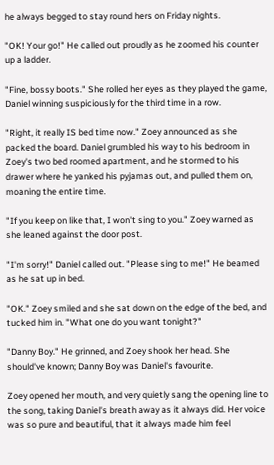he always begged to stay round hers on Friday nights.

"OK! Your go!" He called out proudly as he zoomed his counter up a ladder.

"Fine, bossy boots." She rolled her eyes as they played the game, Daniel winning suspiciously for the third time in a row.

"Right, it really IS bed time now." Zoey announced as she packed the board. Daniel grumbled his way to his bedroom in Zoey's two bed roomed apartment, and he stormed to his drawer where he yanked his pyjamas out, and pulled them on, moaning the entire time.

"If you keep on like that, I won't sing to you." Zoey warned as she leaned against the door post.

"I'm sorry!" Daniel called out. "Please sing to me!" He beamed as he sat up in bed.

"OK." Zoey smiled and she sat down on the edge of the bed, and tucked him in. "What one do you want tonight?"

"Danny Boy." He grinned, and Zoey shook her head. She should've known; Danny Boy was Daniel's favourite.

Zoey opened her mouth, and very quietly sang the opening line to the song, taking Daniel's breath away as it always did. Her voice was so pure and beautiful, that it always made him feel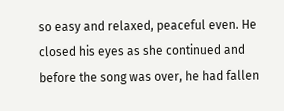so easy and relaxed, peaceful even. He closed his eyes as she continued and before the song was over, he had fallen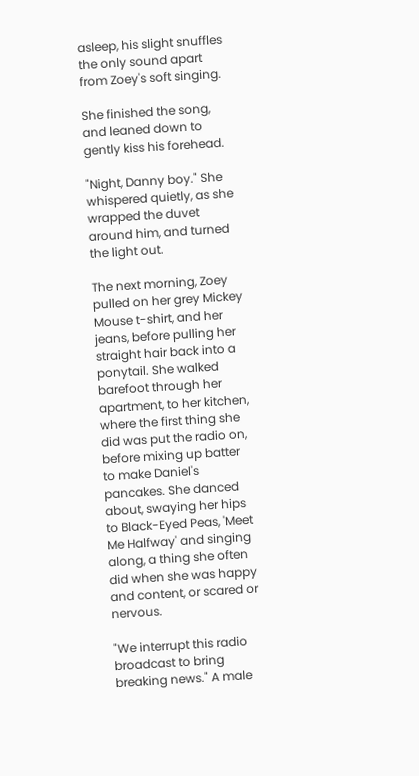asleep, his slight snuffles the only sound apart from Zoey's soft singing.

She finished the song, and leaned down to gently kiss his forehead.

"Night, Danny boy." She whispered quietly, as she wrapped the duvet around him, and turned the light out.

The next morning, Zoey pulled on her grey Mickey Mouse t-shirt, and her jeans, before pulling her straight hair back into a ponytail. She walked barefoot through her apartment, to her kitchen, where the first thing she did was put the radio on, before mixing up batter to make Daniel's pancakes. She danced about, swaying her hips to Black-Eyed Peas, 'Meet Me Halfway' and singing along, a thing she often did when she was happy and content, or scared or nervous.

"We interrupt this radio broadcast to bring breaking news." A male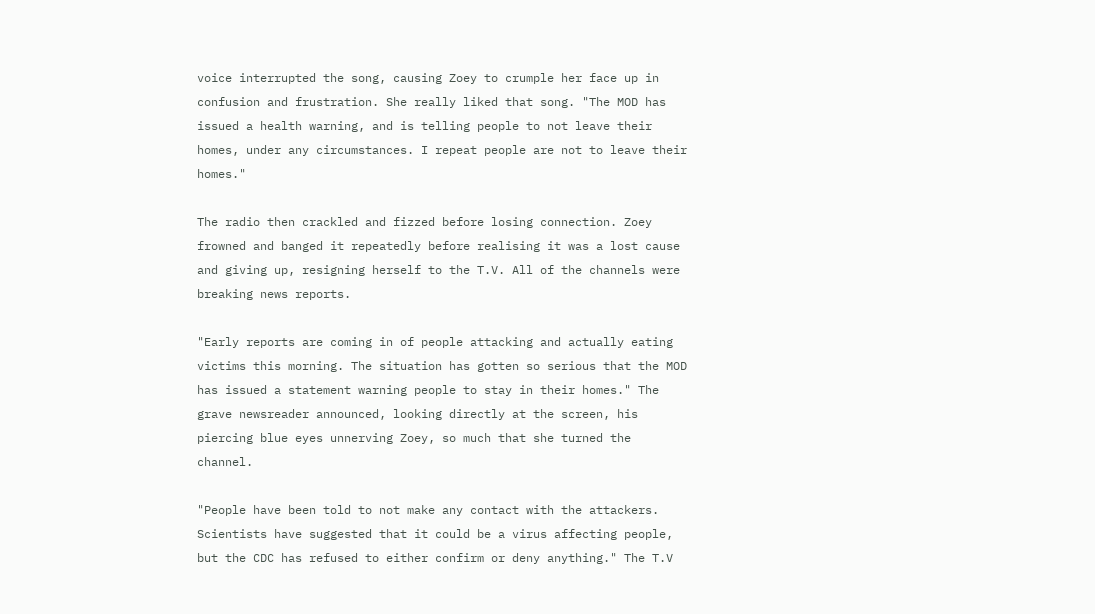voice interrupted the song, causing Zoey to crumple her face up in confusion and frustration. She really liked that song. "The MOD has issued a health warning, and is telling people to not leave their homes, under any circumstances. I repeat people are not to leave their homes."

The radio then crackled and fizzed before losing connection. Zoey frowned and banged it repeatedly before realising it was a lost cause and giving up, resigning herself to the T.V. All of the channels were breaking news reports.

"Early reports are coming in of people attacking and actually eating victims this morning. The situation has gotten so serious that the MOD has issued a statement warning people to stay in their homes." The grave newsreader announced, looking directly at the screen, his piercing blue eyes unnerving Zoey, so much that she turned the channel.

"People have been told to not make any contact with the attackers. Scientists have suggested that it could be a virus affecting people, but the CDC has refused to either confirm or deny anything." The T.V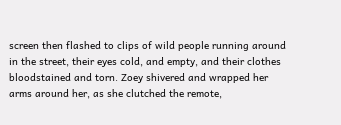screen then flashed to clips of wild people running around in the street, their eyes cold, and empty, and their clothes bloodstained and torn. Zoey shivered and wrapped her arms around her, as she clutched the remote,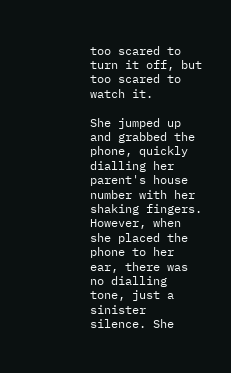too scared to turn it off, but too scared to watch it.

She jumped up and grabbed the phone, quickly dialling her parent's house number with her shaking fingers. However, when she placed the phone to her ear, there was no dialling tone, just a sinister silence. She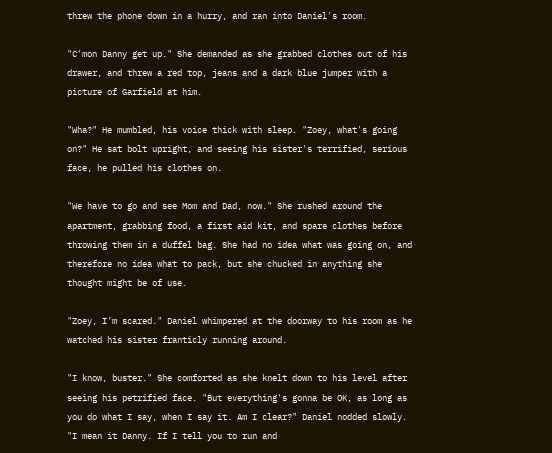threw the phone down in a hurry, and ran into Daniel's room.

"C'mon Danny get up." She demanded as she grabbed clothes out of his drawer, and threw a red top, jeans and a dark blue jumper with a picture of Garfield at him.

"Wha?" He mumbled, his voice thick with sleep. "Zoey, what's going on?" He sat bolt upright, and seeing his sister's terrified, serious face, he pulled his clothes on.

"We have to go and see Mom and Dad, now." She rushed around the apartment, grabbing food, a first aid kit, and spare clothes before throwing them in a duffel bag. She had no idea what was going on, and therefore no idea what to pack, but she chucked in anything she thought might be of use.

"Zoey, I'm scared." Daniel whimpered at the doorway to his room as he watched his sister franticly running around.

"I know, buster." She comforted as she knelt down to his level after seeing his petrified face. "But everything's gonna be OK, as long as you do what I say, when I say it. Am I clear?" Daniel nodded slowly. "I mean it Danny. If I tell you to run and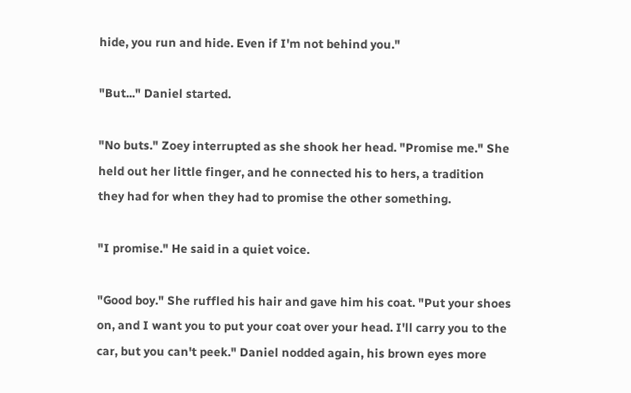hide, you run and hide. Even if I'm not behind you."

"But..." Daniel started.

"No buts." Zoey interrupted as she shook her head. "Promise me." She held out her little finger, and he connected his to hers, a tradition they had for when they had to promise the other something.

"I promise." He said in a quiet voice.

"Good boy." She ruffled his hair and gave him his coat. "Put your shoes on, and I want you to put your coat over your head. I'll carry you to the car, but you can't peek." Daniel nodded again, his brown eyes more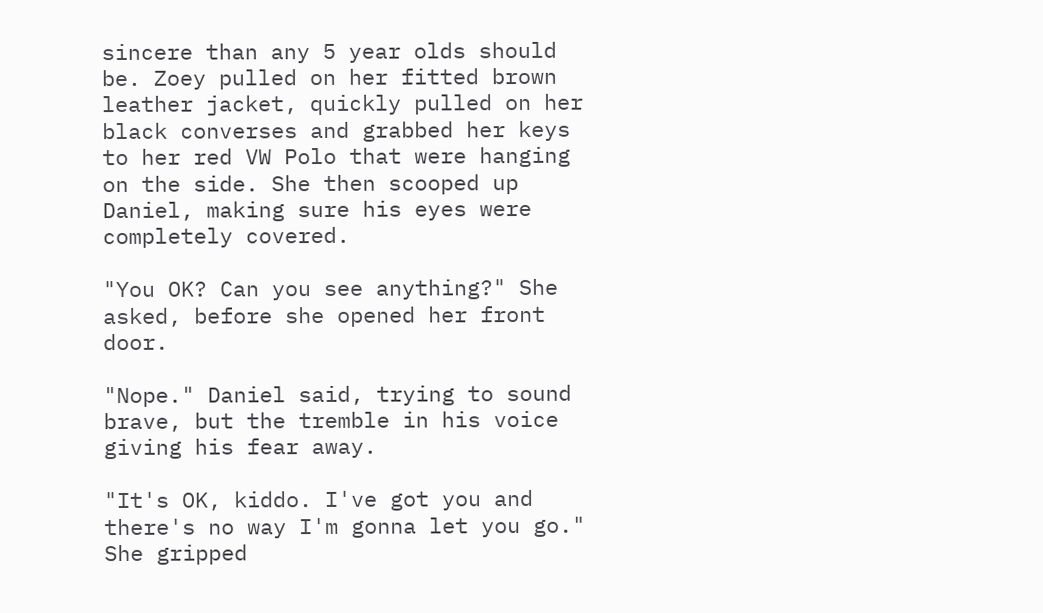sincere than any 5 year olds should be. Zoey pulled on her fitted brown leather jacket, quickly pulled on her black converses and grabbed her keys to her red VW Polo that were hanging on the side. She then scooped up Daniel, making sure his eyes were completely covered.

"You OK? Can you see anything?" She asked, before she opened her front door.

"Nope." Daniel said, trying to sound brave, but the tremble in his voice giving his fear away.

"It's OK, kiddo. I've got you and there's no way I'm gonna let you go." She gripped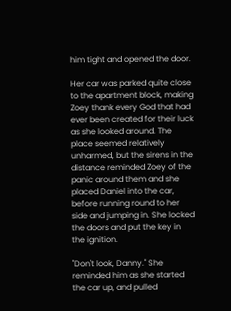him tight and opened the door.

Her car was parked quite close to the apartment block, making Zoey thank every God that had ever been created for their luck as she looked around. The place seemed relatively unharmed, but the sirens in the distance reminded Zoey of the panic around them and she placed Daniel into the car, before running round to her side and jumping in. She locked the doors and put the key in the ignition.

"Don't look, Danny." She reminded him as she started the car up, and pulled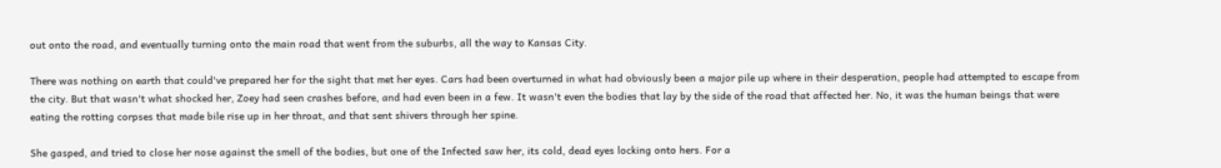out onto the road, and eventually turning onto the main road that went from the suburbs, all the way to Kansas City.

There was nothing on earth that could've prepared her for the sight that met her eyes. Cars had been overturned in what had obviously been a major pile up where in their desperation, people had attempted to escape from the city. But that wasn't what shocked her, Zoey had seen crashes before, and had even been in a few. It wasn't even the bodies that lay by the side of the road that affected her. No, it was the human beings that were eating the rotting corpses that made bile rise up in her throat, and that sent shivers through her spine.

She gasped, and tried to close her nose against the smell of the bodies, but one of the Infected saw her, its cold, dead eyes locking onto hers. For a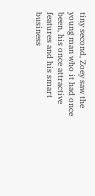tiny second, Zoey saw the young man who it had once been, his once attractive features and his smart business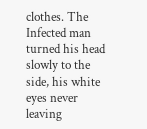clothes. The Infected man turned his head slowly to the side, his white eyes never leaving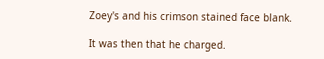Zoey's and his crimson stained face blank.

It was then that he charged.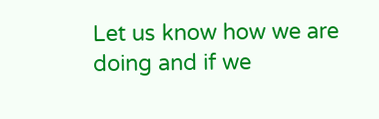Let us know how we are doing and if we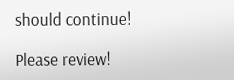should continue!

Please review!